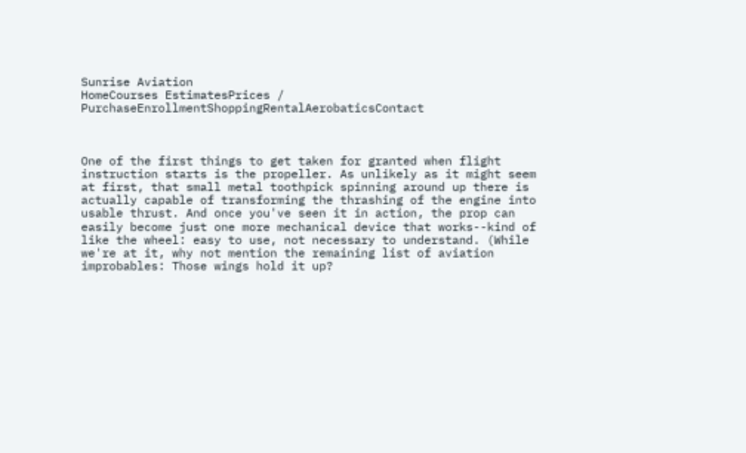Sunrise Aviation
HomeCourses EstimatesPrices / PurchaseEnrollmentShoppingRentalAerobaticsContact



One of the first things to get taken for granted when flight instruction starts is the propeller. As unlikely as it might seem at first, that small metal toothpick spinning around up there is actually capable of transforming the thrashing of the engine into usable thrust. And once you've seen it in action, the prop can easily become just one more mechanical device that works--kind of like the wheel: easy to use, not necessary to understand. (While we're at it, why not mention the remaining list of aviation improbables: Those wings hold it up?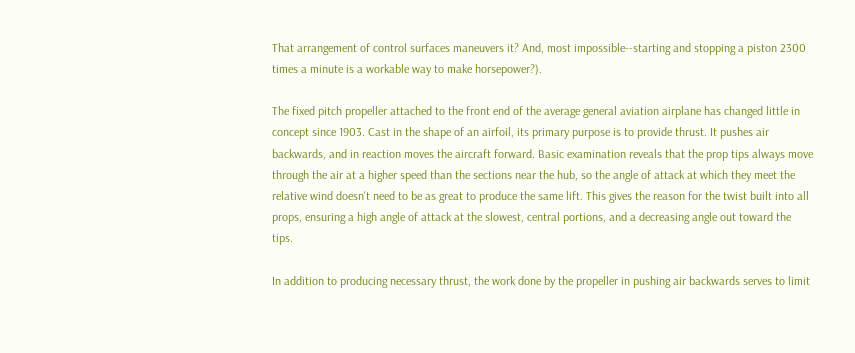That arrangement of control surfaces maneuvers it? And, most impossible--starting and stopping a piston 2300 times a minute is a workable way to make horsepower?).

The fixed pitch propeller attached to the front end of the average general aviation airplane has changed little in concept since 1903. Cast in the shape of an airfoil, its primary purpose is to provide thrust. It pushes air backwards, and in reaction moves the aircraft forward. Basic examination reveals that the prop tips always move through the air at a higher speed than the sections near the hub, so the angle of attack at which they meet the relative wind doesn't need to be as great to produce the same lift. This gives the reason for the twist built into all props, ensuring a high angle of attack at the slowest, central portions, and a decreasing angle out toward the tips.

In addition to producing necessary thrust, the work done by the propeller in pushing air backwards serves to limit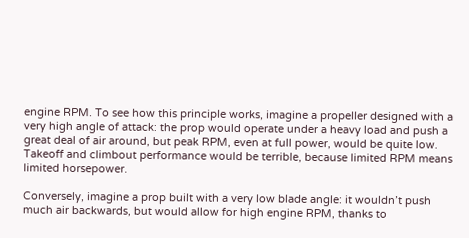engine RPM. To see how this principle works, imagine a propeller designed with a very high angle of attack: the prop would operate under a heavy load and push a great deal of air around, but peak RPM, even at full power, would be quite low. Takeoff and climbout performance would be terrible, because limited RPM means limited horsepower.

Conversely, imagine a prop built with a very low blade angle: it wouldn’t push much air backwards, but would allow for high engine RPM, thanks to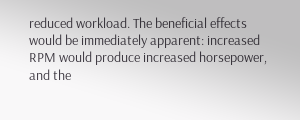reduced workload. The beneficial effects would be immediately apparent: increased RPM would produce increased horsepower, and the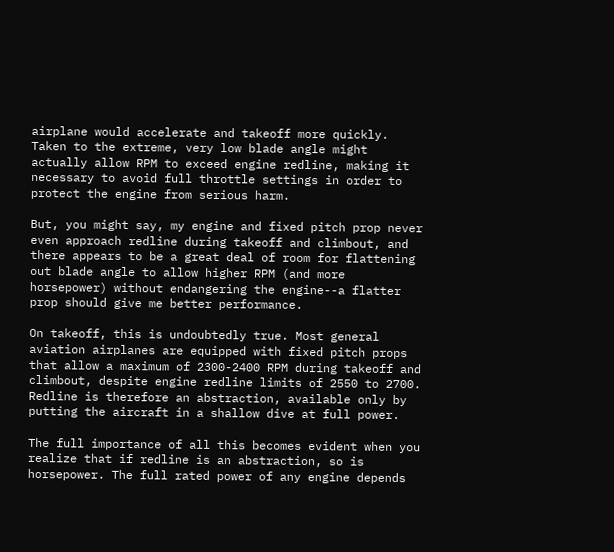airplane would accelerate and takeoff more quickly. Taken to the extreme, very low blade angle might actually allow RPM to exceed engine redline, making it necessary to avoid full throttle settings in order to protect the engine from serious harm.

But, you might say, my engine and fixed pitch prop never even approach redline during takeoff and climbout, and there appears to be a great deal of room for flattening out blade angle to allow higher RPM (and more horsepower) without endangering the engine--a flatter prop should give me better performance.

On takeoff, this is undoubtedly true. Most general aviation airplanes are equipped with fixed pitch props that allow a maximum of 2300-2400 RPM during takeoff and climbout, despite engine redline limits of 2550 to 2700. Redline is therefore an abstraction, available only by putting the aircraft in a shallow dive at full power.

The full importance of all this becomes evident when you realize that if redline is an abstraction, so is horsepower. The full rated power of any engine depends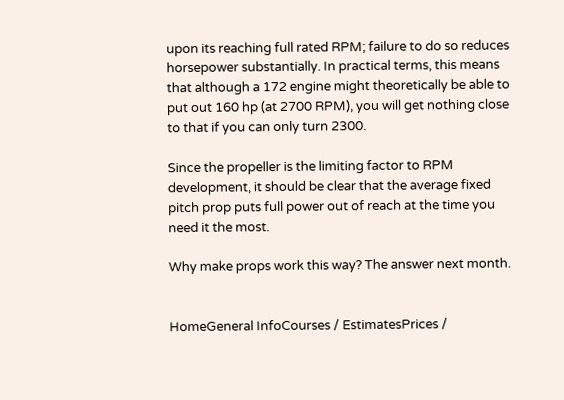upon its reaching full rated RPM; failure to do so reduces horsepower substantially. In practical terms, this means that although a 172 engine might theoretically be able to put out 160 hp (at 2700 RPM), you will get nothing close to that if you can only turn 2300.

Since the propeller is the limiting factor to RPM development, it should be clear that the average fixed pitch prop puts full power out of reach at the time you need it the most.

Why make props work this way? The answer next month.


HomeGeneral InfoCourses / EstimatesPrices /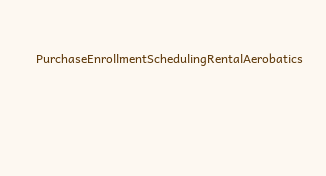PurchaseEnrollmentSchedulingRentalAerobatics